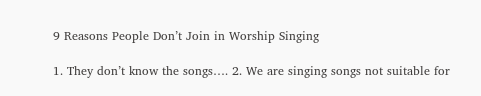9 Reasons People Don’t Join in Worship Singing

1. They don’t know the songs…. 2. We are singing songs not suitable for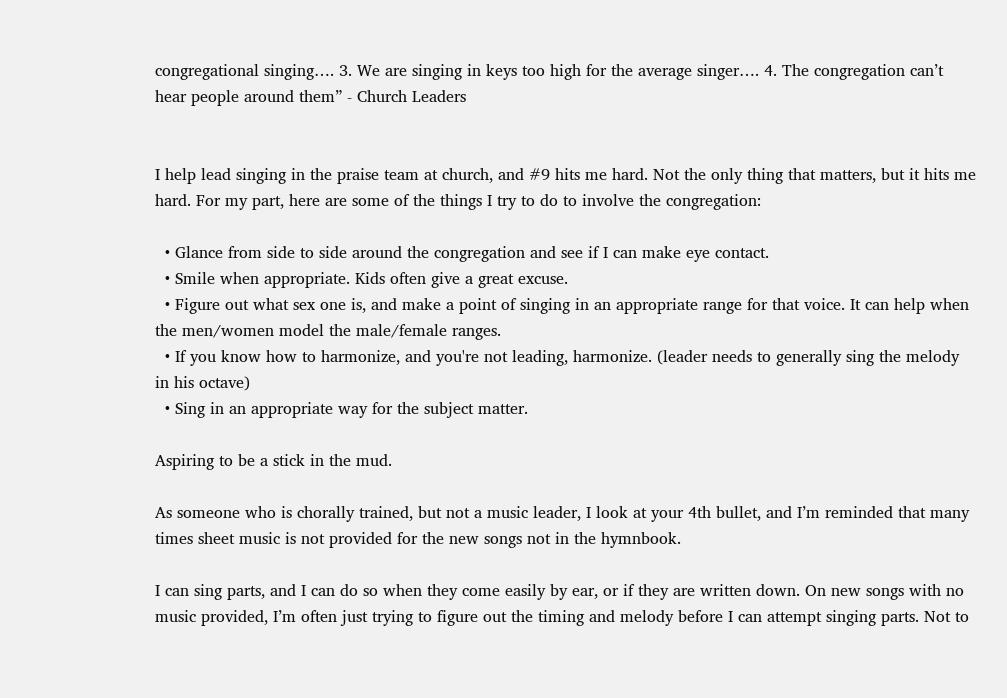congregational singing…. 3. We are singing in keys too high for the average singer…. 4. The congregation can’t hear people around them” - Church Leaders


I help lead singing in the praise team at church, and #9 hits me hard. Not the only thing that matters, but it hits me hard. For my part, here are some of the things I try to do to involve the congregation:

  • Glance from side to side around the congregation and see if I can make eye contact.
  • Smile when appropriate. Kids often give a great excuse.
  • Figure out what sex one is, and make a point of singing in an appropriate range for that voice. It can help when the men/women model the male/female ranges.
  • If you know how to harmonize, and you're not leading, harmonize. (leader needs to generally sing the melody in his octave)
  • Sing in an appropriate way for the subject matter.

Aspiring to be a stick in the mud.

As someone who is chorally trained, but not a music leader, I look at your 4th bullet, and I’m reminded that many times sheet music is not provided for the new songs not in the hymnbook.

I can sing parts, and I can do so when they come easily by ear, or if they are written down. On new songs with no music provided, I’m often just trying to figure out the timing and melody before I can attempt singing parts. Not to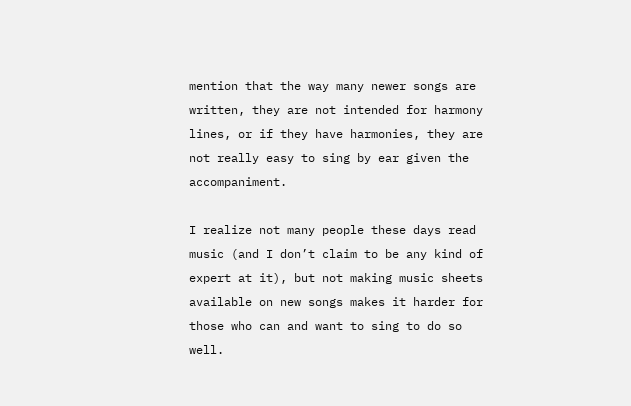mention that the way many newer songs are written, they are not intended for harmony lines, or if they have harmonies, they are not really easy to sing by ear given the accompaniment.

I realize not many people these days read music (and I don’t claim to be any kind of expert at it), but not making music sheets available on new songs makes it harder for those who can and want to sing to do so well.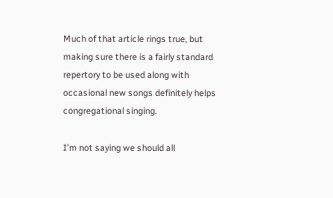Much of that article rings true, but making sure there is a fairly standard repertory to be used along with occasional new songs definitely helps congregational singing.

I’m not saying we should all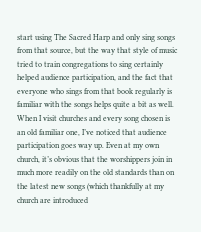start using The Sacred Harp and only sing songs from that source, but the way that style of music tried to train congregations to sing certainly helped audience participation, and the fact that everyone who sings from that book regularly is familiar with the songs helps quite a bit as well. When I visit churches and every song chosen is an old familiar one, I’ve noticed that audience participation goes way up. Even at my own church, it’s obvious that the worshippers join in much more readily on the old standards than on the latest new songs (which thankfully at my church are introduced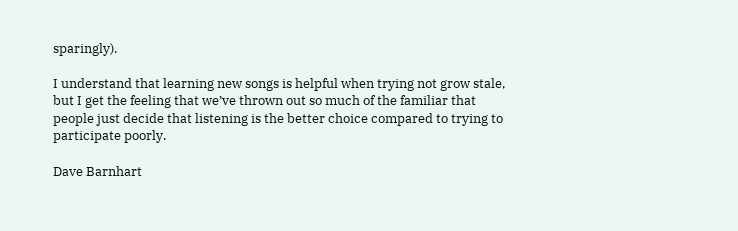sparingly).

I understand that learning new songs is helpful when trying not grow stale, but I get the feeling that we’ve thrown out so much of the familiar that people just decide that listening is the better choice compared to trying to participate poorly.

Dave Barnhart